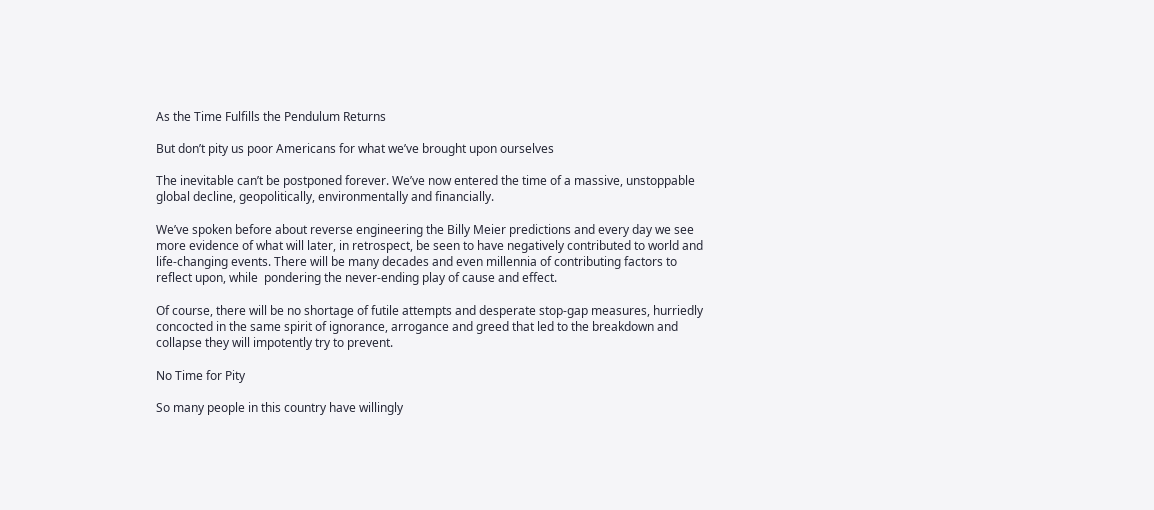As the Time Fulfills the Pendulum Returns

But don’t pity us poor Americans for what we’ve brought upon ourselves

The inevitable can’t be postponed forever. We’ve now entered the time of a massive, unstoppable global decline, geopolitically, environmentally and financially.

We’ve spoken before about reverse engineering the Billy Meier predictions and every day we see more evidence of what will later, in retrospect, be seen to have negatively contributed to world and life-changing events. There will be many decades and even millennia of contributing factors to reflect upon, while  pondering the never-ending play of cause and effect.

Of course, there will be no shortage of futile attempts and desperate stop-gap measures, hurriedly concocted in the same spirit of ignorance, arrogance and greed that led to the breakdown and collapse they will impotently try to prevent.

No Time for Pity

So many people in this country have willingly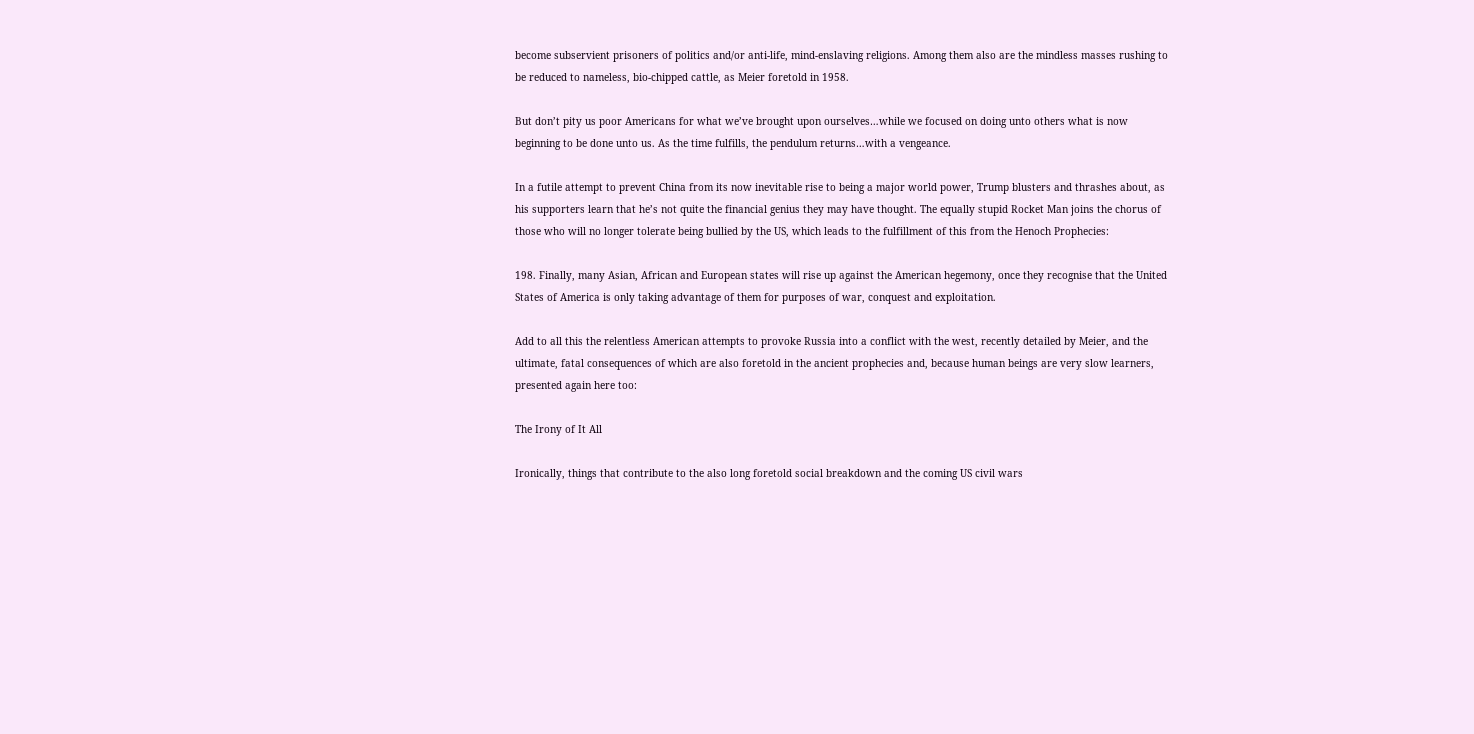become subservient prisoners of politics and/or anti-life, mind-enslaving religions. Among them also are the mindless masses rushing to be reduced to nameless, bio-chipped cattle, as Meier foretold in 1958.

But don’t pity us poor Americans for what we’ve brought upon ourselves…while we focused on doing unto others what is now beginning to be done unto us. As the time fulfills, the pendulum returns…with a vengeance.

In a futile attempt to prevent China from its now inevitable rise to being a major world power, Trump blusters and thrashes about, as his supporters learn that he’s not quite the financial genius they may have thought. The equally stupid Rocket Man joins the chorus of those who will no longer tolerate being bullied by the US, which leads to the fulfillment of this from the Henoch Prophecies:

198. Finally, many Asian, African and European states will rise up against the American hegemony, once they recognise that the United States of America is only taking advantage of them for purposes of war, conquest and exploitation.

Add to all this the relentless American attempts to provoke Russia into a conflict with the west, recently detailed by Meier, and the ultimate, fatal consequences of which are also foretold in the ancient prophecies and, because human beings are very slow learners, presented again here too:

The Irony of It All

Ironically, things that contribute to the also long foretold social breakdown and the coming US civil wars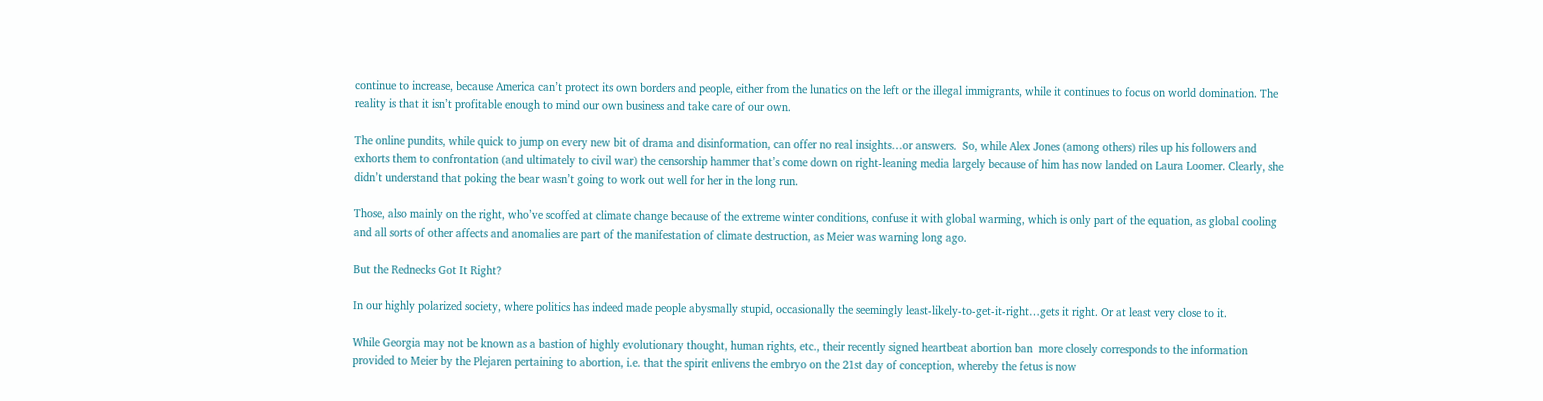continue to increase, because America can’t protect its own borders and people, either from the lunatics on the left or the illegal immigrants, while it continues to focus on world domination. The reality is that it isn’t profitable enough to mind our own business and take care of our own.

The online pundits, while quick to jump on every new bit of drama and disinformation, can offer no real insights…or answers.  So, while Alex Jones (among others) riles up his followers and exhorts them to confrontation (and ultimately to civil war) the censorship hammer that’s come down on right-leaning media largely because of him has now landed on Laura Loomer. Clearly, she didn’t understand that poking the bear wasn’t going to work out well for her in the long run.

Those, also mainly on the right, who’ve scoffed at climate change because of the extreme winter conditions, confuse it with global warming, which is only part of the equation, as global cooling and all sorts of other affects and anomalies are part of the manifestation of climate destruction, as Meier was warning long ago.

But the Rednecks Got It Right?

In our highly polarized society, where politics has indeed made people abysmally stupid, occasionally the seemingly least-likely-to-get-it-right…gets it right. Or at least very close to it.

While Georgia may not be known as a bastion of highly evolutionary thought, human rights, etc., their recently signed heartbeat abortion ban  more closely corresponds to the information provided to Meier by the Plejaren pertaining to abortion, i.e. that the spirit enlivens the embryo on the 21st day of conception, whereby the fetus is now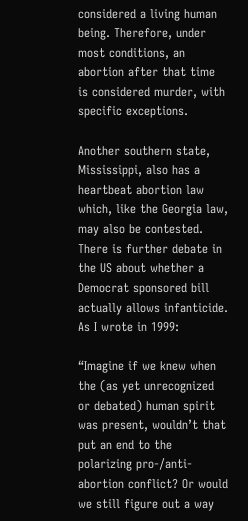considered a living human being. Therefore, under most conditions, an abortion after that time is considered murder, with specific exceptions.

Another southern state, Mississippi, also has a heartbeat abortion law which, like the Georgia law, may also be contested. There is further debate in the US about whether a Democrat sponsored bill actually allows infanticide. As I wrote in 1999:

“Imagine if we knew when the (as yet unrecognized or debated) human spirit was present, wouldn’t that put an end to the polarizing pro-/anti-abortion conflict? Or would we still figure out a way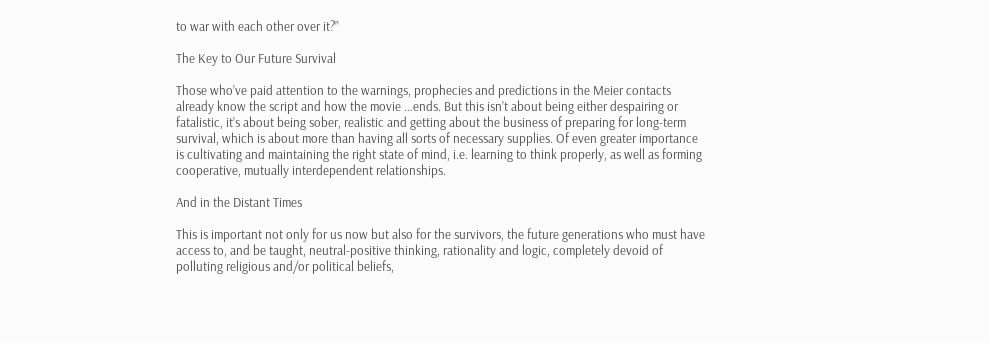to war with each other over it?”

The Key to Our Future Survival

Those who’ve paid attention to the warnings, prophecies and predictions in the Meier contacts already know the script and how the movie …ends. But this isn’t about being either despairing or fatalistic, it’s about being sober, realistic and getting about the business of preparing for long-term survival, which is about more than having all sorts of necessary supplies. Of even greater importance is cultivating and maintaining the right state of mind, i.e. learning to think properly, as well as forming cooperative, mutually interdependent relationships.

And in the Distant Times

This is important not only for us now but also for the survivors, the future generations who must have access to, and be taught, neutral-positive thinking, rationality and logic, completely devoid of polluting religious and/or political beliefs,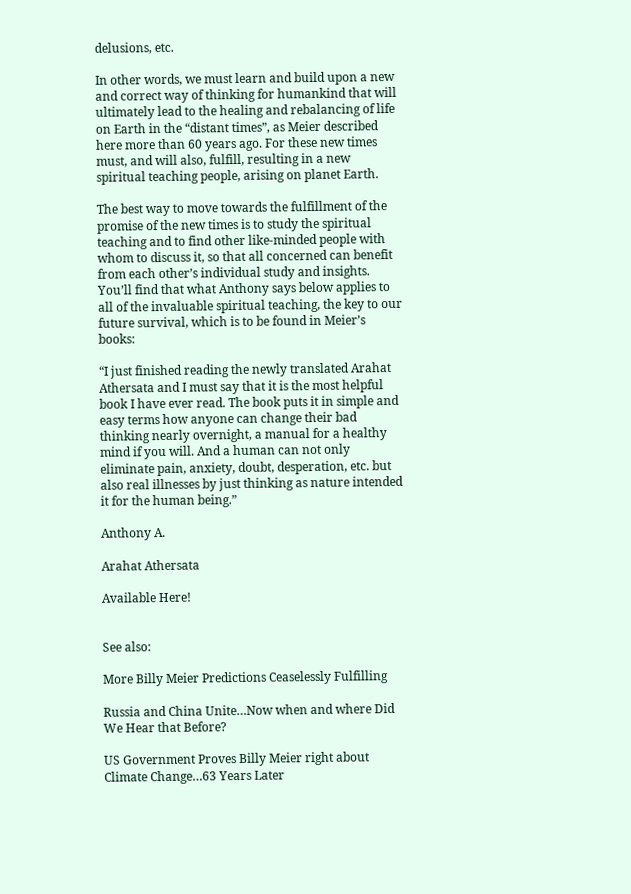delusions, etc.

In other words, we must learn and build upon a new and correct way of thinking for humankind that will ultimately lead to the healing and rebalancing of life on Earth in the “distant times”, as Meier described here more than 60 years ago. For these new times must, and will also, fulfill, resulting in a new spiritual teaching people, arising on planet Earth.

The best way to move towards the fulfillment of the promise of the new times is to study the spiritual teaching and to find other like-minded people with whom to discuss it, so that all concerned can benefit from each other’s individual study and insights. You’ll find that what Anthony says below applies to all of the invaluable spiritual teaching, the key to our future survival, which is to be found in Meier’s books:

“I just finished reading the newly translated Arahat Athersata and I must say that it is the most helpful book I have ever read. The book puts it in simple and easy terms how anyone can change their bad thinking nearly overnight, a manual for a healthy mind if you will. And a human can not only eliminate pain, anxiety, doubt, desperation, etc. but also real illnesses by just thinking as nature intended it for the human being.”

Anthony A.

Arahat Athersata

Available Here!


See also:

More Billy Meier Predictions Ceaselessly Fulfilling

Russia and China Unite…Now when and where Did We Hear that Before?

US Government Proves Billy Meier right about Climate Change…63 Years Later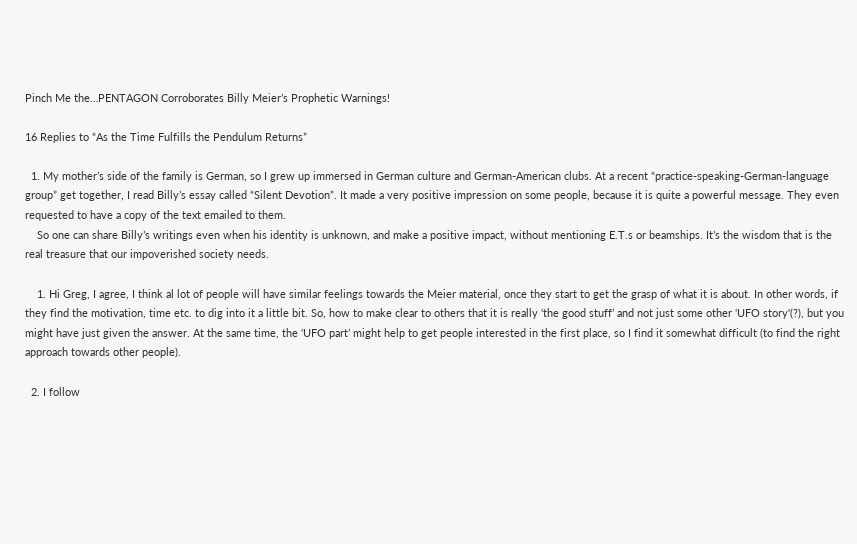Pinch Me the…PENTAGON Corroborates Billy Meier’s Prophetic Warnings!

16 Replies to “As the Time Fulfills the Pendulum Returns”

  1. My mother’s side of the family is German, so I grew up immersed in German culture and German-American clubs. At a recent “practice-speaking-German-language group” get together, I read Billy’s essay called “Silent Devotion”. It made a very positive impression on some people, because it is quite a powerful message. They even requested to have a copy of the text emailed to them.
    So one can share Billy’s writings even when his identity is unknown, and make a positive impact, without mentioning E.T.s or beamships. It’s the wisdom that is the real treasure that our impoverished society needs.

    1. Hi Greg, I agree, I think al lot of people will have similar feelings towards the Meier material, once they start to get the grasp of what it is about. In other words, if they find the motivation, time etc. to dig into it a little bit. So, how to make clear to others that it is really ‘the good stuff’ and not just some other ‘UFO story'(?), but you might have just given the answer. At the same time, the ‘UFO part’ might help to get people interested in the first place, so I find it somewhat difficult (to find the right approach towards other people).

  2. I follow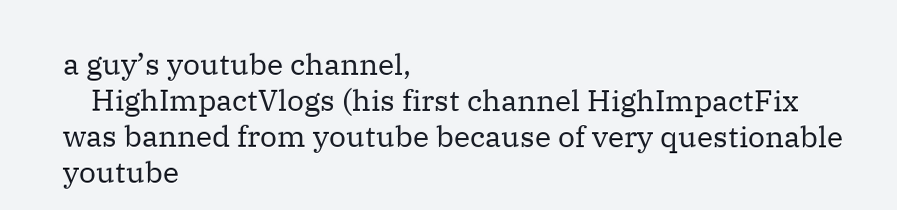a guy’s youtube channel,
    HighImpactVlogs (his first channel HighImpactFix was banned from youtube because of very questionable youtube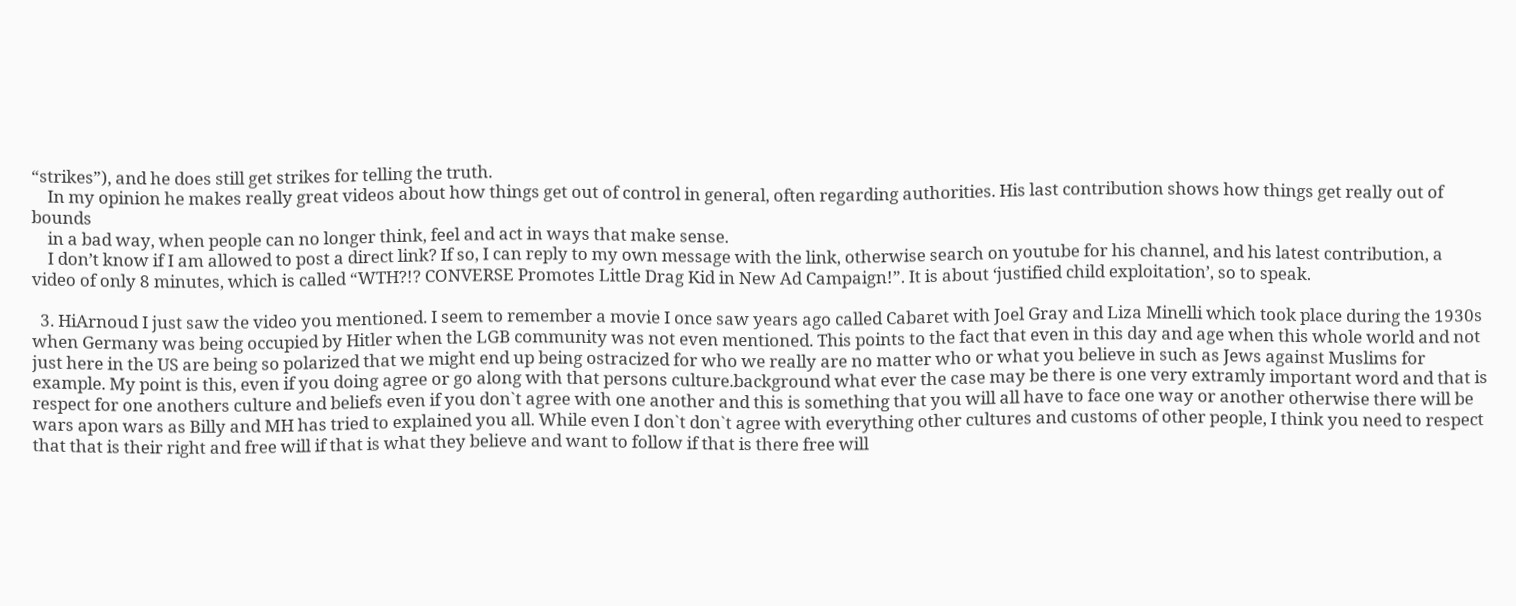“strikes”), and he does still get strikes for telling the truth.
    In my opinion he makes really great videos about how things get out of control in general, often regarding authorities. His last contribution shows how things get really out of bounds
    in a bad way, when people can no longer think, feel and act in ways that make sense.
    I don’t know if I am allowed to post a direct link? If so, I can reply to my own message with the link, otherwise search on youtube for his channel, and his latest contribution, a video of only 8 minutes, which is called “WTH?!? CONVERSE Promotes Little Drag Kid in New Ad Campaign!”. It is about ‘justified child exploitation’, so to speak.

  3. HiArnoud I just saw the video you mentioned. I seem to remember a movie I once saw years ago called Cabaret with Joel Gray and Liza Minelli which took place during the 1930s when Germany was being occupied by Hitler when the LGB community was not even mentioned. This points to the fact that even in this day and age when this whole world and not just here in the US are being so polarized that we might end up being ostracized for who we really are no matter who or what you believe in such as Jews against Muslims for example. My point is this, even if you doing agree or go along with that persons culture.background what ever the case may be there is one very extramly important word and that is respect for one anothers culture and beliefs even if you don`t agree with one another and this is something that you will all have to face one way or another otherwise there will be wars apon wars as Billy and MH has tried to explained you all. While even I don`t don`t agree with everything other cultures and customs of other people, I think you need to respect that that is their right and free will if that is what they believe and want to follow if that is there free will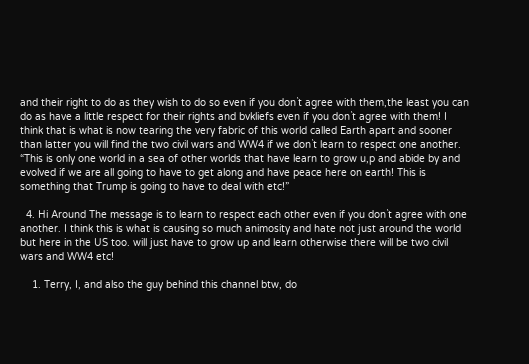and their right to do as they wish to do so even if you don`t agree with them,the least you can do as have a little respect for their rights and bvkliefs even if you don`t agree with them! I think that is what is now tearing the very fabric of this world called Earth apart and sooner than latter you will find the two civil wars and WW4 if we don`t learn to respect one another. “This is only one world in a sea of other worlds that have learn to grow u,p and abide by and evolved if we are all going to have to get along and have peace here on earth! This is something that Trump is going to have to deal with etc!”

  4. Hi Around The message is to learn to respect each other even if you don`t agree with one another. I think this is what is causing so much animosity and hate not just around the world but here in the US too. will just have to grow up and learn otherwise there will be two civil wars and WW4 etc!

    1. Terry, I, and also the guy behind this channel btw, do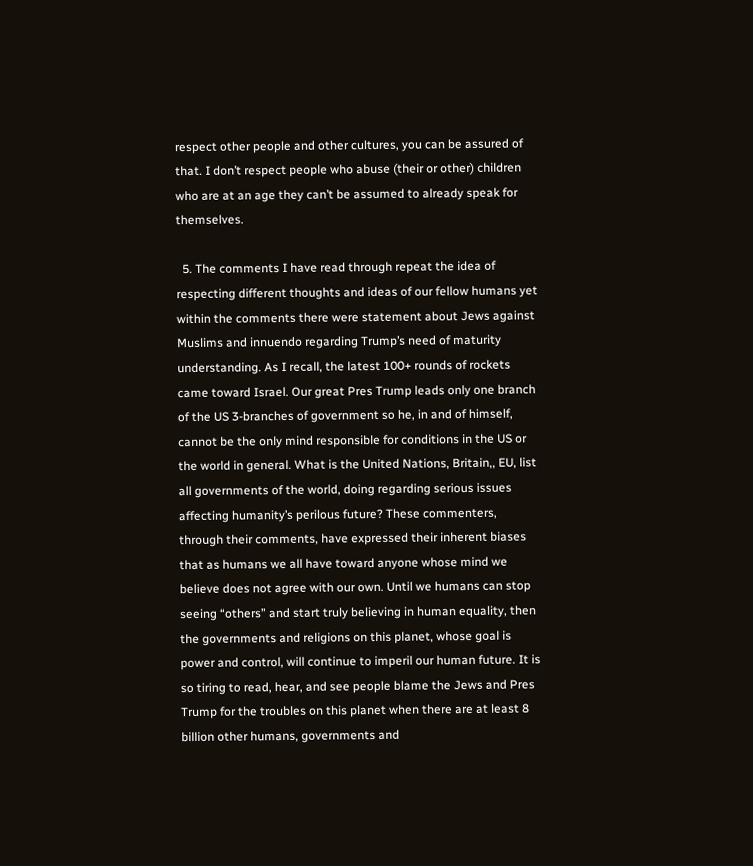respect other people and other cultures, you can be assured of that. I don’t respect people who abuse (their or other) children who are at an age they can’t be assumed to already speak for themselves.

  5. The comments I have read through repeat the idea of respecting different thoughts and ideas of our fellow humans yet within the comments there were statement about Jews against Muslims and innuendo regarding Trump’s need of maturity understanding. As I recall, the latest 100+ rounds of rockets came toward Israel. Our great Pres Trump leads only one branch of the US 3-branches of government so he, in and of himself, cannot be the only mind responsible for conditions in the US or the world in general. What is the United Nations, Britain,, EU, list all governments of the world, doing regarding serious issues affecting humanity’s perilous future? These commenters, through their comments, have expressed their inherent biases that as humans we all have toward anyone whose mind we believe does not agree with our own. Until we humans can stop seeing “others” and start truly believing in human equality, then the governments and religions on this planet, whose goal is power and control, will continue to imperil our human future. It is so tiring to read, hear, and see people blame the Jews and Pres Trump for the troubles on this planet when there are at least 8 billion other humans, governments and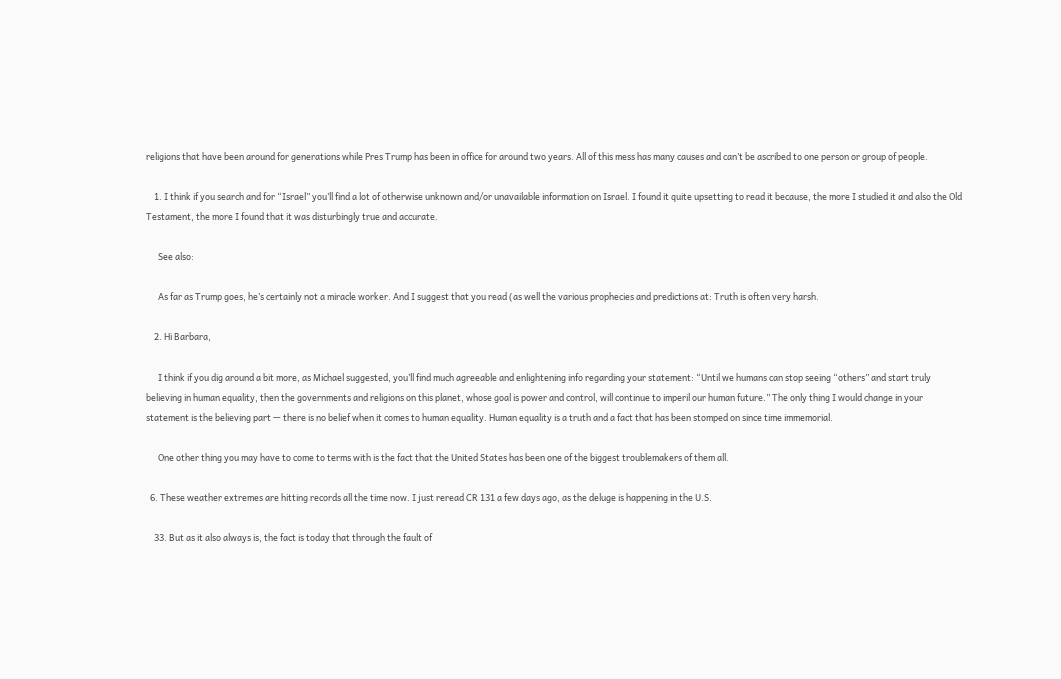religions that have been around for generations while Pres Trump has been in office for around two years. All of this mess has many causes and can’t be ascribed to one person or group of people.

    1. I think if you search and for “Israel” you’ll find a lot of otherwise unknown and/or unavailable information on Israel. I found it quite upsetting to read it because, the more I studied it and also the Old Testament, the more I found that it was disturbingly true and accurate.

      See also:

      As far as Trump goes, he’s certainly not a miracle worker. And I suggest that you read (as well the various prophecies and predictions at: Truth is often very harsh.

    2. Hi Barbara,

      I think if you dig around a bit more, as Michael suggested, you’ll find much agreeable and enlightening info regarding your statement: “Until we humans can stop seeing “others” and start truly believing in human equality, then the governments and religions on this planet, whose goal is power and control, will continue to imperil our human future.” The only thing I would change in your statement is the believing part — there is no belief when it comes to human equality. Human equality is a truth and a fact that has been stomped on since time immemorial.

      One other thing you may have to come to terms with is the fact that the United States has been one of the biggest troublemakers of them all.

  6. These weather extremes are hitting records all the time now. I just reread CR 131 a few days ago, as the deluge is happening in the U.S.

    33. But as it also always is, the fact is today that through the fault of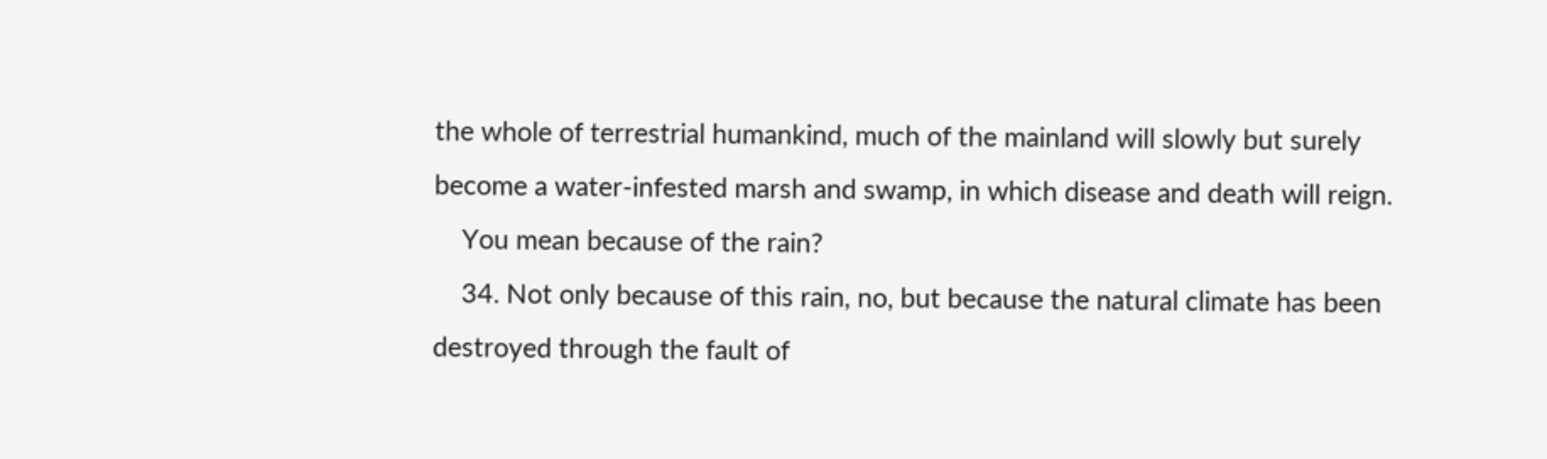the whole of terrestrial humankind, much of the mainland will slowly but surely become a water-infested marsh and swamp, in which disease and death will reign.
    You mean because of the rain?
    34. Not only because of this rain, no, but because the natural climate has been destroyed through the fault of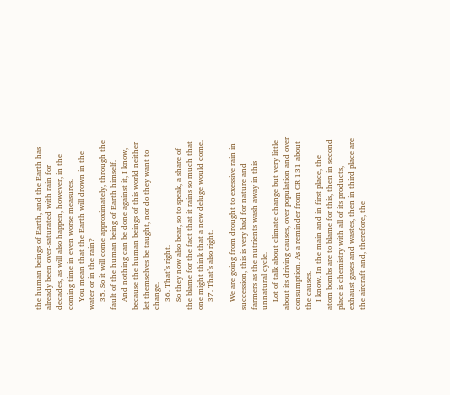the human beings of Earth, and the Earth has already been over-saturated with rain for decades, as will also happen, however, in the coming time in even worse measures.
    You mean that the Earth will drown in the water or in the rain?
    35. So it will come approximately, through the fault of the human being of Earth himself.
    And nothing can be done against it, I know, because the human beings of this world neither let themselves be taught, nor do they want to change.
    36. That’s right.
    So they now also bear, so to speak, a share of the blame for the fact that it rains so much that one might think that a new deluge would come.
    37. That’s also right.

    We are going from drought to exessive rain in succession, this is very bad for nature and farmers as the nutrients wash away in this unnatural cycle.
    Lot of talk about climate change but very little about its driving causes, over population and over consumption. As a reminder from CR 131 about the causes.
    I know. In the main and in first place, the atom bombs are to blame for this, then in second place is chemistry with all of its products, exhaust gases and wastes, then in third place are the aircraft and, therefore, the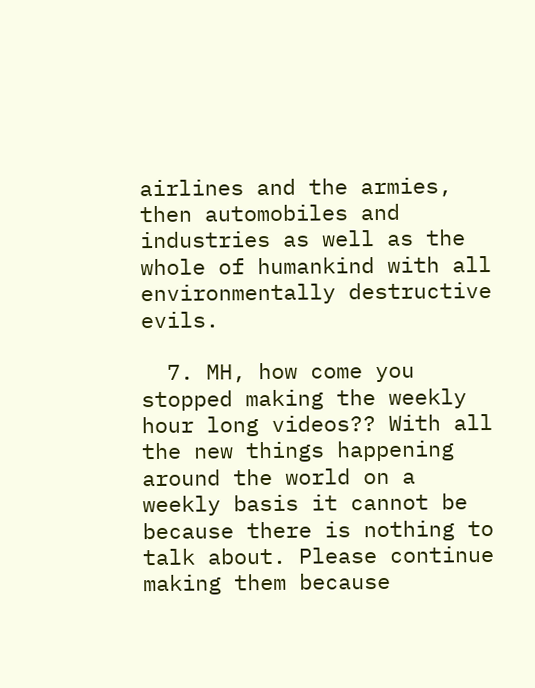airlines and the armies, then automobiles and industries as well as the whole of humankind with all environmentally destructive evils.

  7. MH, how come you stopped making the weekly hour long videos?? With all the new things happening around the world on a weekly basis it cannot be because there is nothing to talk about. Please continue making them because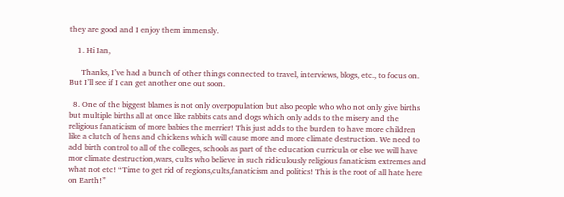they are good and I enjoy them immensly.

    1. Hi Ian,

      Thanks, I’ve had a bunch of other things connected to travel, interviews, blogs, etc., to focus on. But I’ll see if I can get another one out soon.

  8. One of the biggest blames is not only overpopulation but also people who who not only give births but multiple births all at once like rabbits cats and dogs which only adds to the misery and the religious fanaticism of more babies the merrier! This just adds to the burden to have more children like a clutch of hens and chickens which will cause more and more climate destruction. We need to add birth control to all of the colleges, schools as part of the education curricula or else we will have mor climate destruction,wars, cults who believe in such ridiculously religious fanaticism extremes and what not etc! “Time to get rid of regions,cults,fanaticism and politics! This is the root of all hate here on Earth!”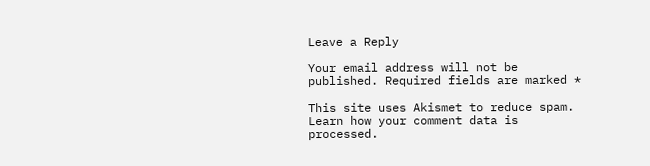Leave a Reply

Your email address will not be published. Required fields are marked *

This site uses Akismet to reduce spam. Learn how your comment data is processed.